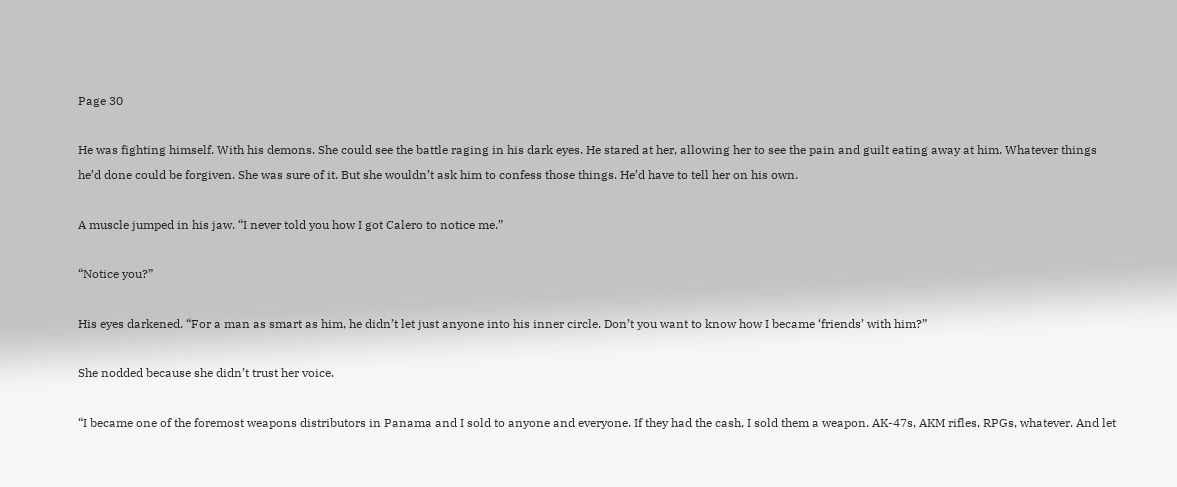Page 30

He was fighting himself. With his demons. She could see the battle raging in his dark eyes. He stared at her, allowing her to see the pain and guilt eating away at him. Whatever things he’d done could be forgiven. She was sure of it. But she wouldn’t ask him to confess those things. He’d have to tell her on his own.

A muscle jumped in his jaw. “I never told you how I got Calero to notice me.”

“Notice you?”

His eyes darkened. “For a man as smart as him, he didn’t let just anyone into his inner circle. Don’t you want to know how I became ‘friends’ with him?”

She nodded because she didn’t trust her voice.

“I became one of the foremost weapons distributors in Panama and I sold to anyone and everyone. If they had the cash, I sold them a weapon. AK-47s, AKM rifles, RPGs, whatever. And let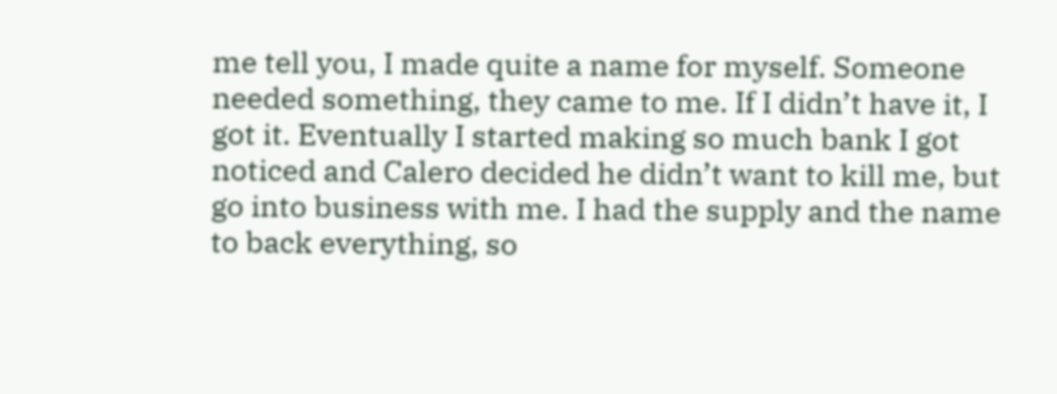me tell you, I made quite a name for myself. Someone needed something, they came to me. If I didn’t have it, I got it. Eventually I started making so much bank I got noticed and Calero decided he didn’t want to kill me, but go into business with me. I had the supply and the name to back everything, so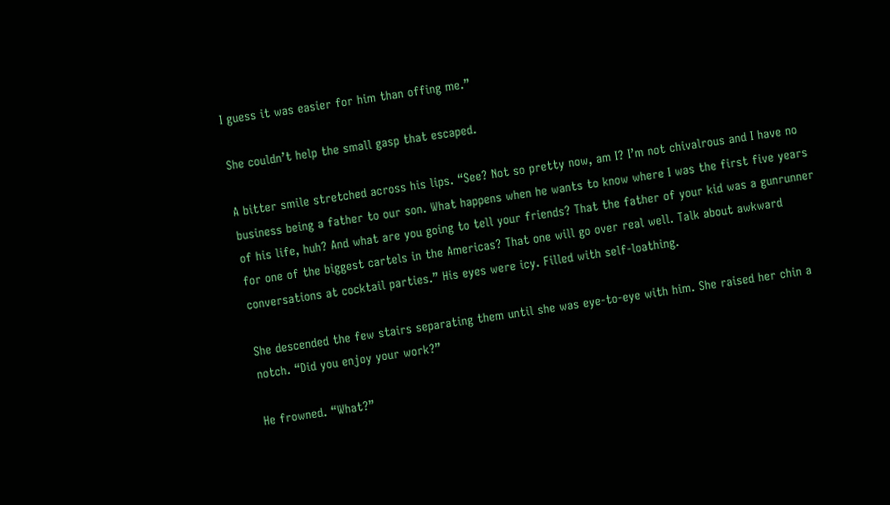I guess it was easier for him than offing me.”

She couldn’t help the small gasp that escaped.

A bitter smile stretched across his lips. “See? Not so pretty now, am I? I’m not chivalrous and I have no business being a father to our son. What happens when he wants to know where I was the first five years of his life, huh? And what are you going to tell your friends? That the father of your kid was a gunrunner for one of the biggest cartels in the Americas? That one will go over real well. Talk about awkward conversations at cocktail parties.” His eyes were icy. Filled with self-loathing.

She descended the few stairs separating them until she was eye-to-eye with him. She raised her chin a notch. “Did you enjoy your work?”

He frowned. “What?”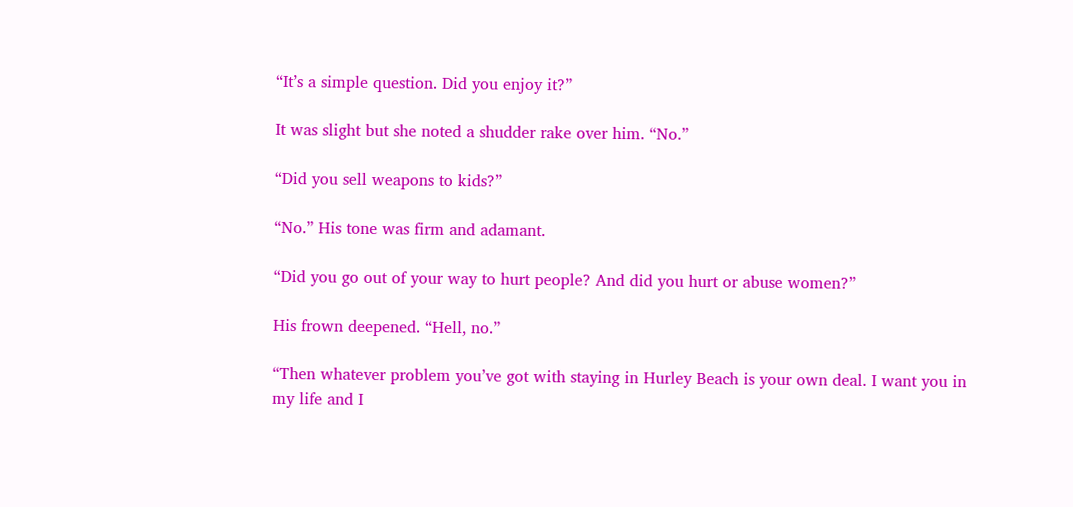“It’s a simple question. Did you enjoy it?”

It was slight but she noted a shudder rake over him. “No.”

“Did you sell weapons to kids?”

“No.” His tone was firm and adamant.

“Did you go out of your way to hurt people? And did you hurt or abuse women?”

His frown deepened. “Hell, no.”

“Then whatever problem you’ve got with staying in Hurley Beach is your own deal. I want you in my life and I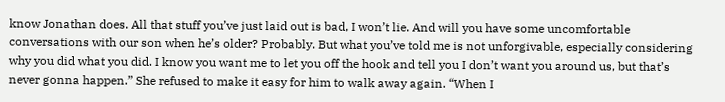know Jonathan does. All that stuff you’ve just laid out is bad, I won’t lie. And will you have some uncomfortable conversations with our son when he’s older? Probably. But what you’ve told me is not unforgivable, especially considering why you did what you did. I know you want me to let you off the hook and tell you I don’t want you around us, but that’s never gonna happen.” She refused to make it easy for him to walk away again. “When I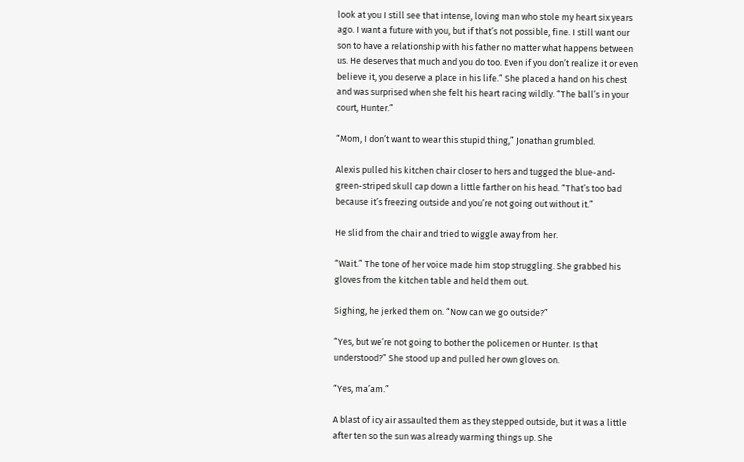look at you I still see that intense, loving man who stole my heart six years ago. I want a future with you, but if that’s not possible, fine. I still want our son to have a relationship with his father no matter what happens between us. He deserves that much and you do too. Even if you don’t realize it or even believe it, you deserve a place in his life.” She placed a hand on his chest and was surprised when she felt his heart racing wildly. “The ball’s in your court, Hunter.”

“Mom, I don’t want to wear this stupid thing,” Jonathan grumbled.

Alexis pulled his kitchen chair closer to hers and tugged the blue-and-green-striped skull cap down a little farther on his head. “That’s too bad because it’s freezing outside and you’re not going out without it.”

He slid from the chair and tried to wiggle away from her.

“Wait.” The tone of her voice made him stop struggling. She grabbed his gloves from the kitchen table and held them out.

Sighing, he jerked them on. “Now can we go outside?”

“Yes, but we’re not going to bother the policemen or Hunter. Is that understood?” She stood up and pulled her own gloves on.

“Yes, ma’am.”

A blast of icy air assaulted them as they stepped outside, but it was a little after ten so the sun was already warming things up. She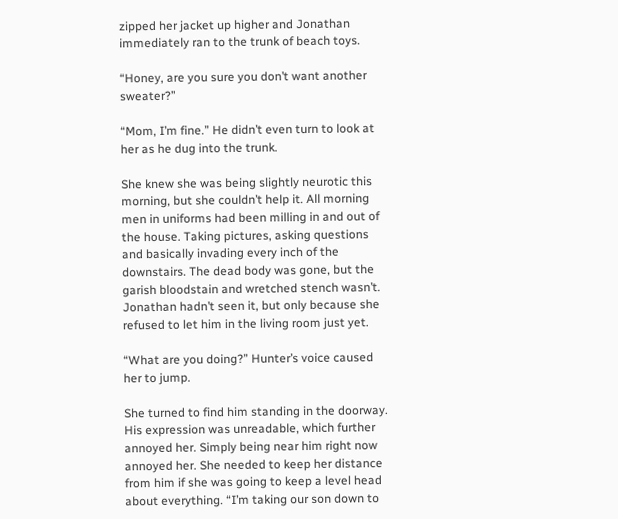zipped her jacket up higher and Jonathan immediately ran to the trunk of beach toys.

“Honey, are you sure you don’t want another sweater?”

“Mom, I’m fine.” He didn’t even turn to look at her as he dug into the trunk.

She knew she was being slightly neurotic this morning, but she couldn’t help it. All morning men in uniforms had been milling in and out of the house. Taking pictures, asking questions and basically invading every inch of the downstairs. The dead body was gone, but the garish bloodstain and wretched stench wasn’t. Jonathan hadn’t seen it, but only because she refused to let him in the living room just yet.

“What are you doing?” Hunter’s voice caused her to jump.

She turned to find him standing in the doorway. His expression was unreadable, which further annoyed her. Simply being near him right now annoyed her. She needed to keep her distance from him if she was going to keep a level head about everything. “I’m taking our son down to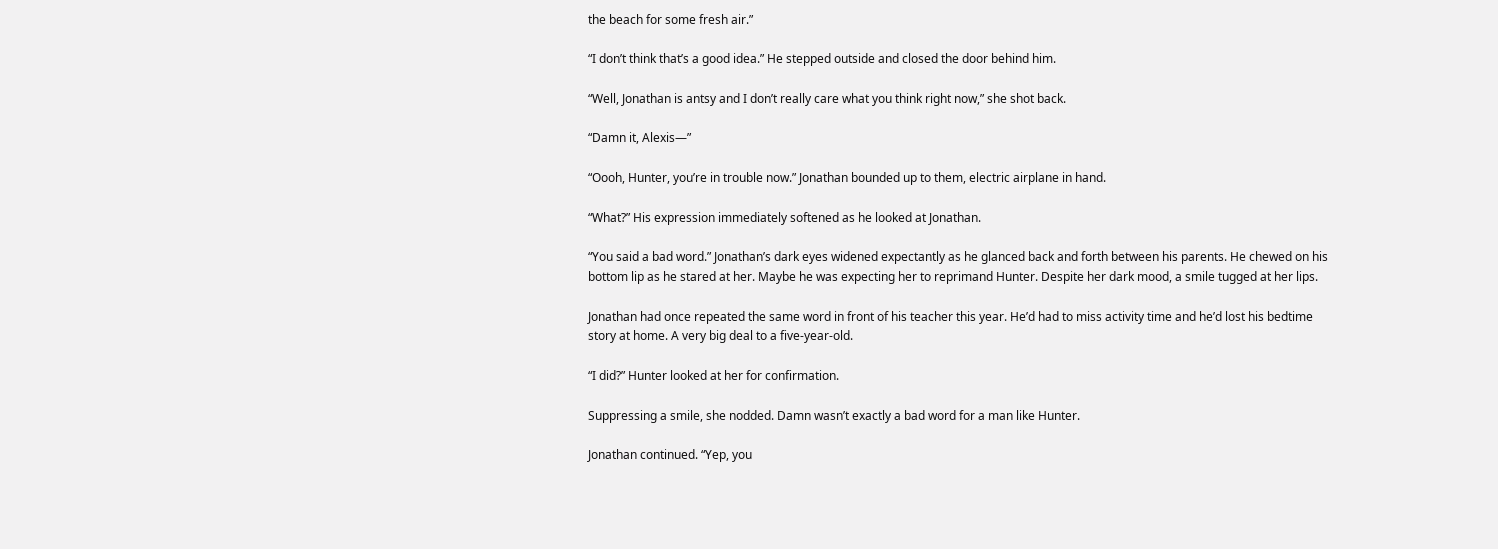the beach for some fresh air.”

“I don’t think that’s a good idea.” He stepped outside and closed the door behind him.

“Well, Jonathan is antsy and I don’t really care what you think right now,” she shot back.

“Damn it, Alexis—”

“Oooh, Hunter, you’re in trouble now.” Jonathan bounded up to them, electric airplane in hand.

“What?” His expression immediately softened as he looked at Jonathan.

“You said a bad word.” Jonathan’s dark eyes widened expectantly as he glanced back and forth between his parents. He chewed on his bottom lip as he stared at her. Maybe he was expecting her to reprimand Hunter. Despite her dark mood, a smile tugged at her lips.

Jonathan had once repeated the same word in front of his teacher this year. He’d had to miss activity time and he’d lost his bedtime story at home. A very big deal to a five-year-old.

“I did?” Hunter looked at her for confirmation.

Suppressing a smile, she nodded. Damn wasn’t exactly a bad word for a man like Hunter.

Jonathan continued. “Yep, you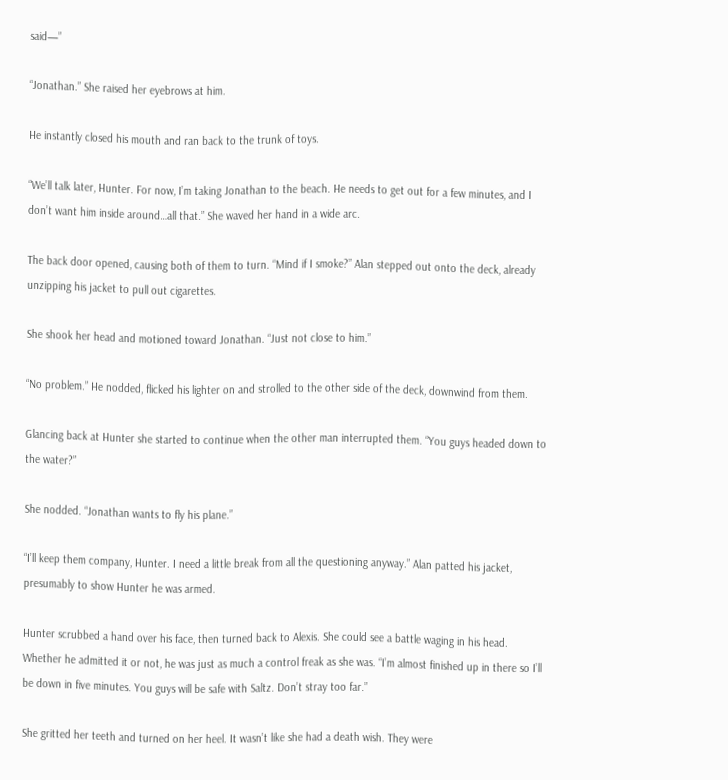said—”

“Jonathan.” She raised her eyebrows at him.

He instantly closed his mouth and ran back to the trunk of toys.

“We’ll talk later, Hunter. For now, I’m taking Jonathan to the beach. He needs to get out for a few minutes, and I don’t want him inside around…all that.” She waved her hand in a wide arc.

The back door opened, causing both of them to turn. “Mind if I smoke?” Alan stepped out onto the deck, already unzipping his jacket to pull out cigarettes.

She shook her head and motioned toward Jonathan. “Just not close to him.”

“No problem.” He nodded, flicked his lighter on and strolled to the other side of the deck, downwind from them.

Glancing back at Hunter she started to continue when the other man interrupted them. “You guys headed down to the water?”

She nodded. “Jonathan wants to fly his plane.”

“I’ll keep them company, Hunter. I need a little break from all the questioning anyway.” Alan patted his jacket, presumably to show Hunter he was armed.

Hunter scrubbed a hand over his face, then turned back to Alexis. She could see a battle waging in his head. Whether he admitted it or not, he was just as much a control freak as she was. “I’m almost finished up in there so I’ll be down in five minutes. You guys will be safe with Saltz. Don’t stray too far.”

She gritted her teeth and turned on her heel. It wasn’t like she had a death wish. They were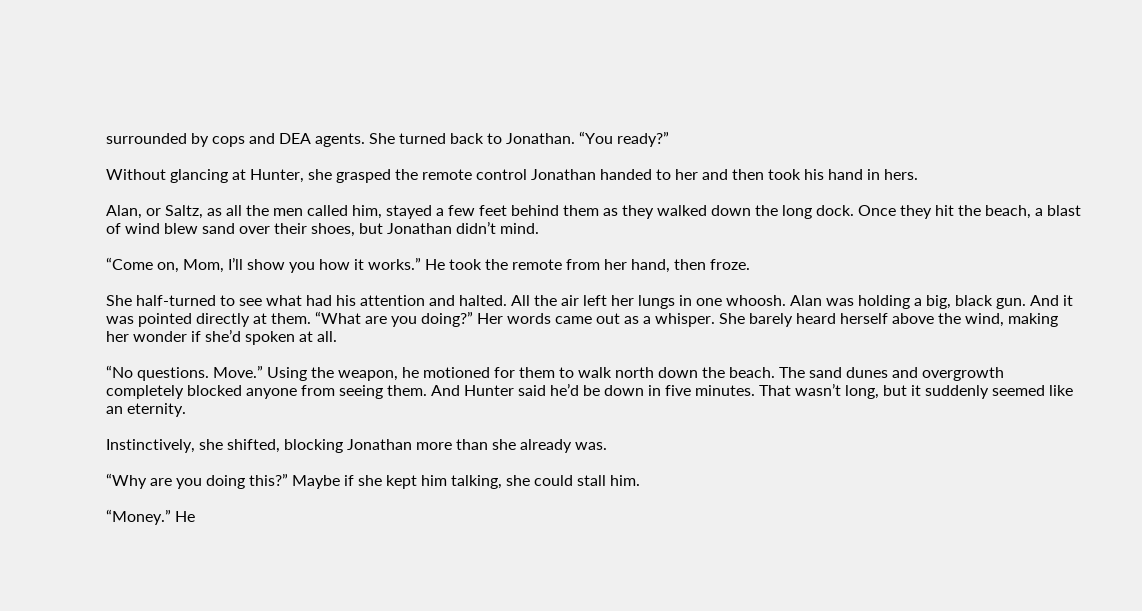surrounded by cops and DEA agents. She turned back to Jonathan. “You ready?”

Without glancing at Hunter, she grasped the remote control Jonathan handed to her and then took his hand in hers.

Alan, or Saltz, as all the men called him, stayed a few feet behind them as they walked down the long dock. Once they hit the beach, a blast of wind blew sand over their shoes, but Jonathan didn’t mind.

“Come on, Mom, I’ll show you how it works.” He took the remote from her hand, then froze.

She half-turned to see what had his attention and halted. All the air left her lungs in one whoosh. Alan was holding a big, black gun. And it was pointed directly at them. “What are you doing?” Her words came out as a whisper. She barely heard herself above the wind, making her wonder if she’d spoken at all.

“No questions. Move.” Using the weapon, he motioned for them to walk north down the beach. The sand dunes and overgrowth completely blocked anyone from seeing them. And Hunter said he’d be down in five minutes. That wasn’t long, but it suddenly seemed like an eternity.

Instinctively, she shifted, blocking Jonathan more than she already was.

“Why are you doing this?” Maybe if she kept him talking, she could stall him.

“Money.” He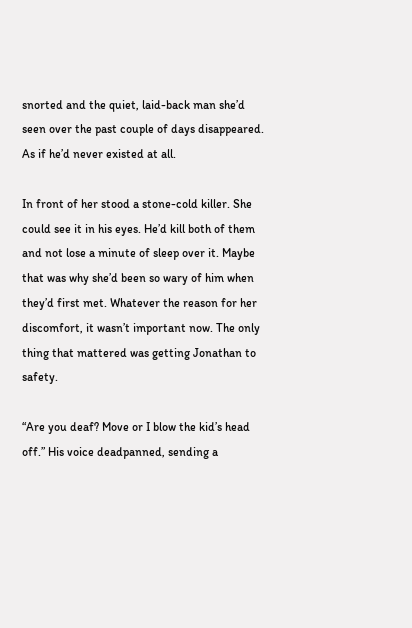snorted and the quiet, laid-back man she’d seen over the past couple of days disappeared. As if he’d never existed at all.

In front of her stood a stone-cold killer. She could see it in his eyes. He’d kill both of them and not lose a minute of sleep over it. Maybe that was why she’d been so wary of him when they’d first met. Whatever the reason for her discomfort, it wasn’t important now. The only thing that mattered was getting Jonathan to safety.

“Are you deaf? Move or I blow the kid’s head off.” His voice deadpanned, sending a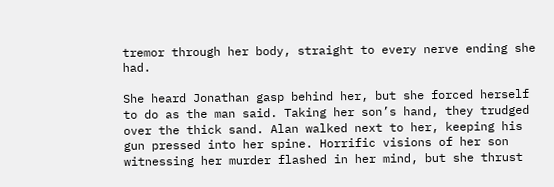tremor through her body, straight to every nerve ending she had.

She heard Jonathan gasp behind her, but she forced herself to do as the man said. Taking her son’s hand, they trudged over the thick sand. Alan walked next to her, keeping his gun pressed into her spine. Horrific visions of her son witnessing her murder flashed in her mind, but she thrust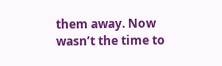them away. Now wasn’t the time to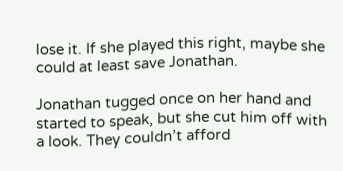lose it. If she played this right, maybe she could at least save Jonathan.

Jonathan tugged once on her hand and started to speak, but she cut him off with a look. They couldn’t afford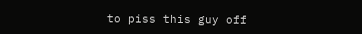to piss this guy off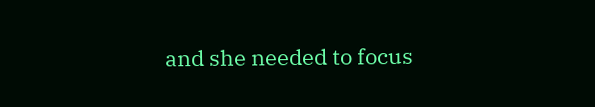and she needed to focus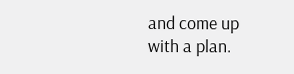and come up with a plan.